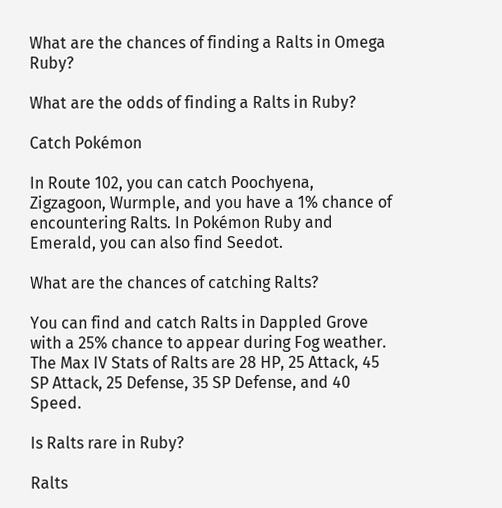What are the chances of finding a Ralts in Omega Ruby?

What are the odds of finding a Ralts in Ruby?

Catch Pokémon

In Route 102, you can catch Poochyena, Zigzagoon, Wurmple, and you have a 1% chance of encountering Ralts. In Pokémon Ruby and Emerald, you can also find Seedot.

What are the chances of catching Ralts?

You can find and catch Ralts in Dappled Grove with a 25% chance to appear during Fog weather. The Max IV Stats of Ralts are 28 HP, 25 Attack, 45 SP Attack, 25 Defense, 35 SP Defense, and 40 Speed.

Is Ralts rare in Ruby?

Ralts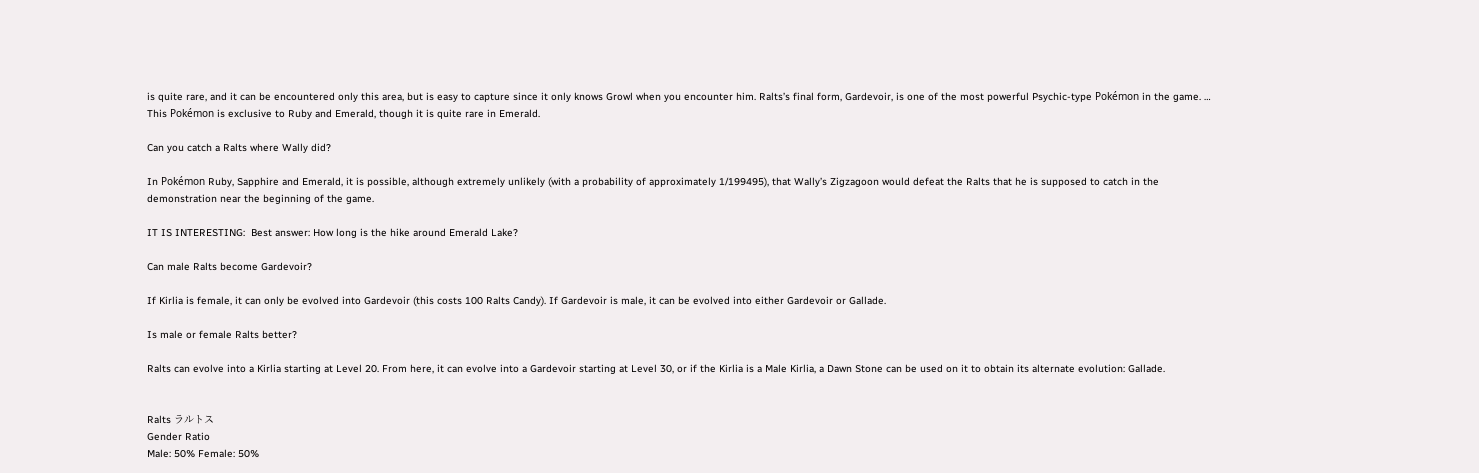is quite rare, and it can be encountered only this area, but is easy to capture since it only knows Growl when you encounter him. Ralts’s final form, Gardevoir, is one of the most powerful Psychic-type Pokémon in the game. … This Pokémon is exclusive to Ruby and Emerald, though it is quite rare in Emerald.

Can you catch a Ralts where Wally did?

In Pokémon Ruby, Sapphire and Emerald, it is possible, although extremely unlikely (with a probability of approximately 1/199495), that Wally’s Zigzagoon would defeat the Ralts that he is supposed to catch in the demonstration near the beginning of the game.

IT IS INTERESTING:  Best answer: How long is the hike around Emerald Lake?

Can male Ralts become Gardevoir?

If Kirlia is female, it can only be evolved into Gardevoir (this costs 100 Ralts Candy). If Gardevoir is male, it can be evolved into either Gardevoir or Gallade.

Is male or female Ralts better?

Ralts can evolve into a Kirlia starting at Level 20. From here, it can evolve into a Gardevoir starting at Level 30, or if the Kirlia is a Male Kirlia, a Dawn Stone can be used on it to obtain its alternate evolution: Gallade.


Ralts ラルトス
Gender Ratio
Male: 50% Female: 50%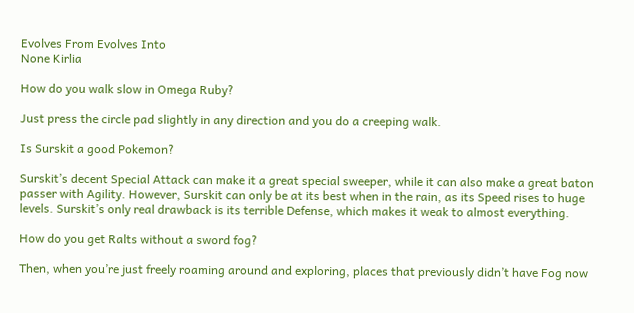Evolves From Evolves Into
None Kirlia

How do you walk slow in Omega Ruby?

Just press the circle pad slightly in any direction and you do a creeping walk.

Is Surskit a good Pokemon?

Surskit’s decent Special Attack can make it a great special sweeper, while it can also make a great baton passer with Agility. However, Surskit can only be at its best when in the rain, as its Speed rises to huge levels. Surskit’s only real drawback is its terrible Defense, which makes it weak to almost everything.

How do you get Ralts without a sword fog?

Then, when you’re just freely roaming around and exploring, places that previously didn’t have Fog now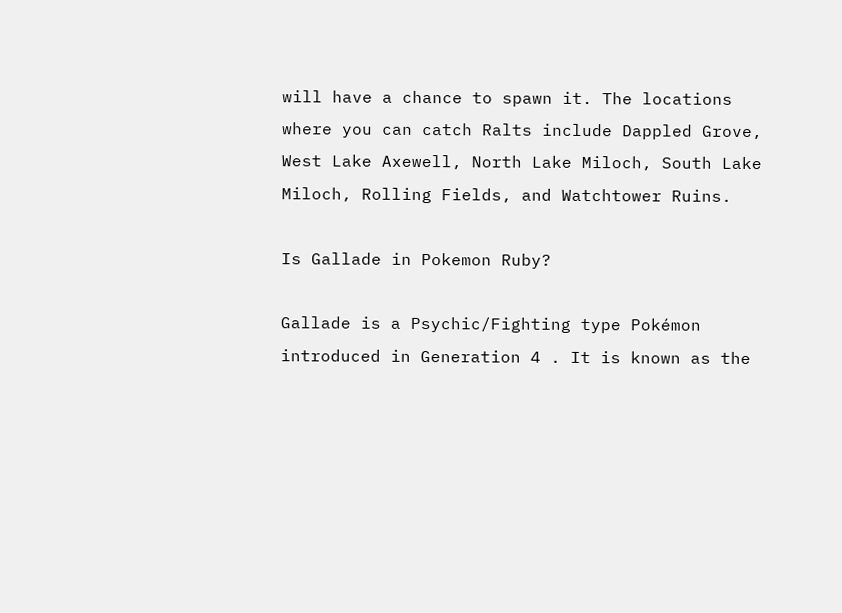will have a chance to spawn it. The locations where you can catch Ralts include Dappled Grove, West Lake Axewell, North Lake Miloch, South Lake Miloch, Rolling Fields, and Watchtower Ruins.

Is Gallade in Pokemon Ruby?

Gallade is a Psychic/Fighting type Pokémon introduced in Generation 4 . It is known as the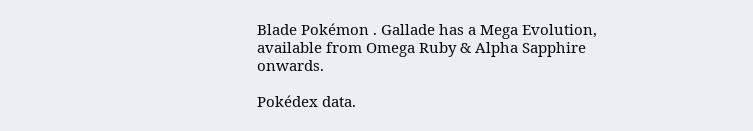Blade Pokémon . Gallade has a Mega Evolution, available from Omega Ruby & Alpha Sapphire onwards.

Pokédex data.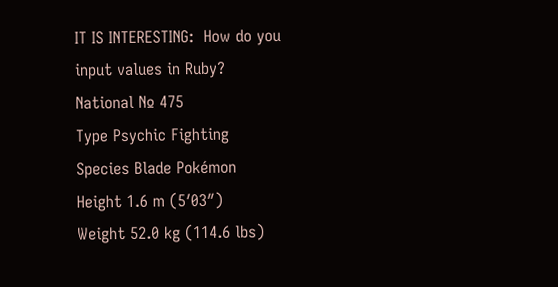IT IS INTERESTING:  How do you input values in Ruby?
National № 475
Type Psychic Fighting
Species Blade Pokémon
Height 1.6 m (5′03″)
Weight 52.0 kg (114.6 lbs)